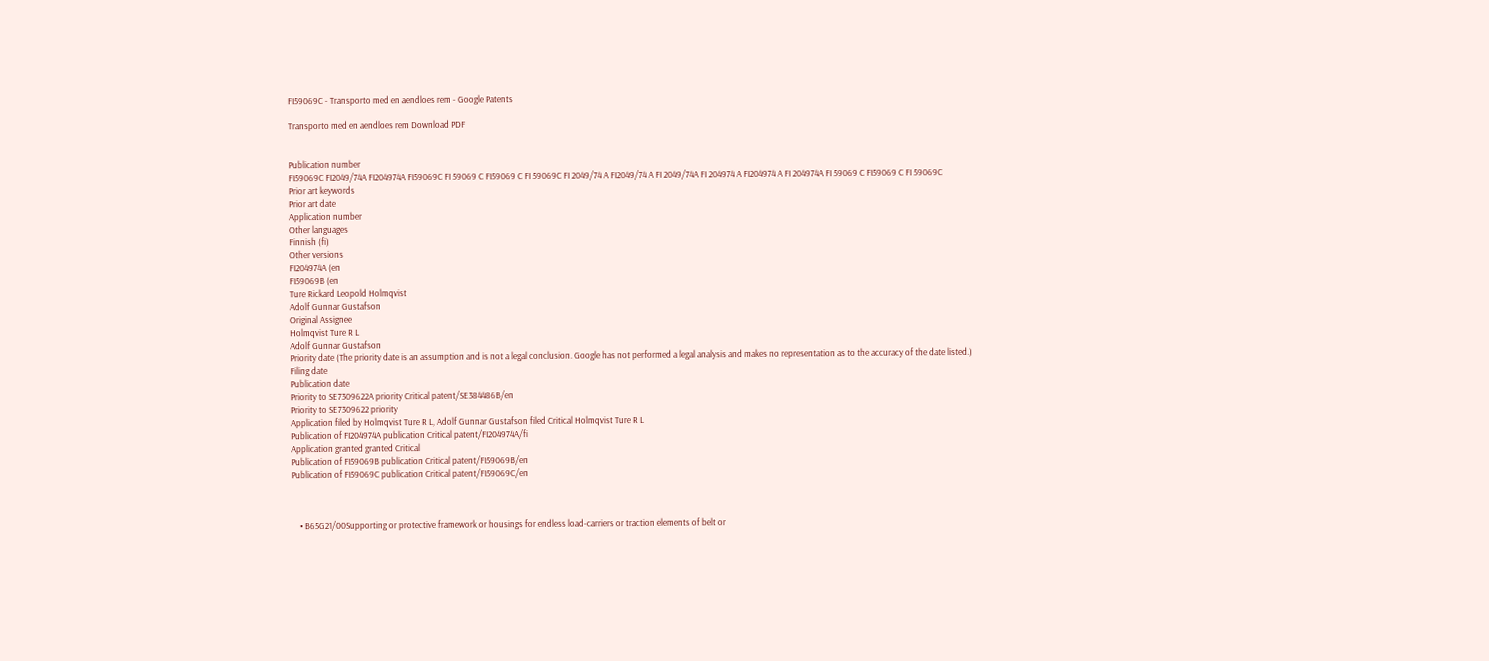FI59069C - Transporto med en aendloes rem - Google Patents

Transporto med en aendloes rem Download PDF


Publication number
FI59069C FI2049/74A FI204974A FI59069C FI 59069 C FI59069 C FI 59069C FI 2049/74 A FI2049/74 A FI 2049/74A FI 204974 A FI204974 A FI 204974A FI 59069 C FI59069 C FI 59069C
Prior art keywords
Prior art date
Application number
Other languages
Finnish (fi)
Other versions
FI204974A (en
FI59069B (en
Ture Rickard Leopold Holmqvist
Adolf Gunnar Gustafson
Original Assignee
Holmqvist Ture R L
Adolf Gunnar Gustafson
Priority date (The priority date is an assumption and is not a legal conclusion. Google has not performed a legal analysis and makes no representation as to the accuracy of the date listed.)
Filing date
Publication date
Priority to SE7309622A priority Critical patent/SE384486B/en
Priority to SE7309622 priority
Application filed by Holmqvist Ture R L, Adolf Gunnar Gustafson filed Critical Holmqvist Ture R L
Publication of FI204974A publication Critical patent/FI204974A/fi
Application granted granted Critical
Publication of FI59069B publication Critical patent/FI59069B/en
Publication of FI59069C publication Critical patent/FI59069C/en



    • B65G21/00Supporting or protective framework or housings for endless load-carriers or traction elements of belt or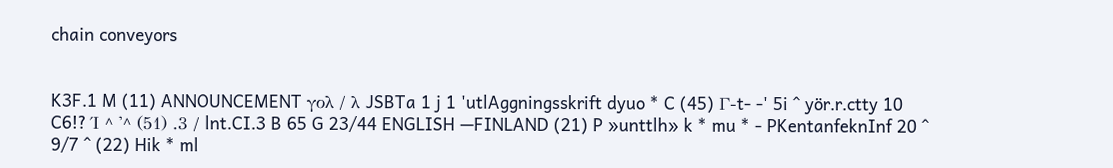chain conveyors


K3F.1 M (11) ANNOUNCEMENT γολ / λ JSBTa 1 j 1 'utlAggningsskrift dyuo * C (45) Γ-t- -' 5i ^ yör.r.ctty 10 C6!? Ί ^ '^ (51) .3 / lnt.CI.3 B 65 G 23/44 ENGLISH —FINLAND (21) P »unttlh» k * mu * - PKentanfeknInf 20 ^ 9/7 ^ (22) Hik * ml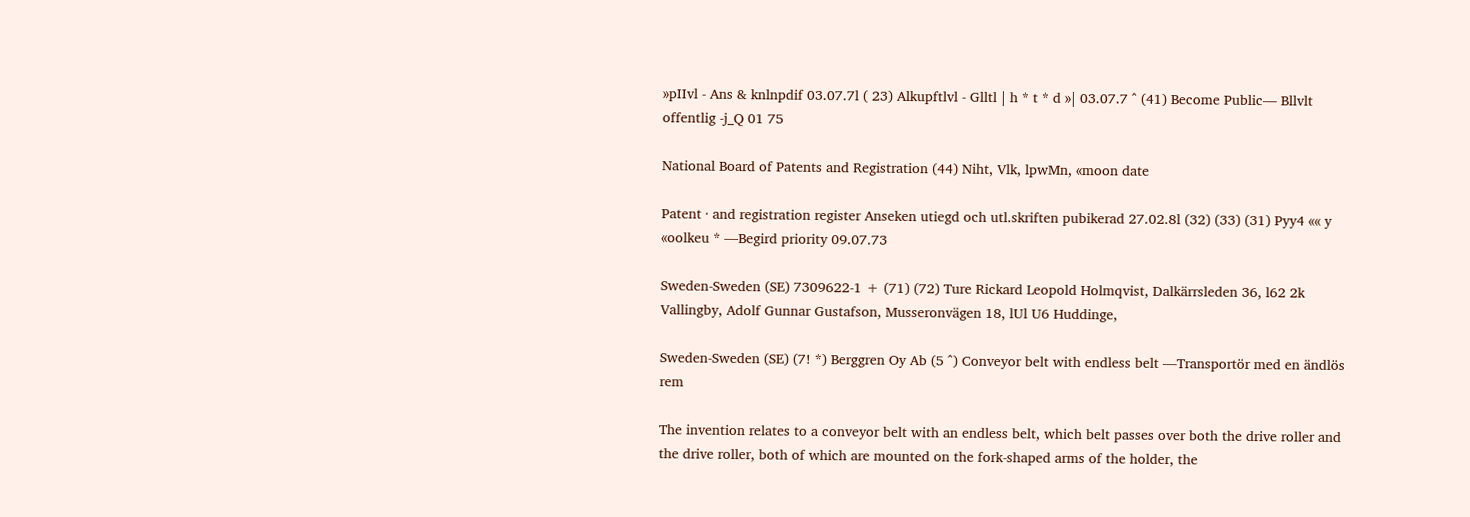»pIIvl - Ans & knlnpdif 03.07.7l ( 23) Alkupftlvl - Glltl | h * t * d »| 03.07.7 ^ (41) Become Public— Bllvlt offentlig -j_Q 01 75

National Board of Patents and Registration (44) Niht, Vlk, lpwMn, «moon date

Patent · and registration register Anseken utiegd och utl.skriften pubikerad 27.02.8l (32) (33) (31) Pyy4 «« y «oolkeu * —Begird priority 09.07.73

Sweden-Sweden (SE) 7309622-1 + (71) (72) Ture Rickard Leopold Holmqvist, Dalkärrsleden 36, l62 2k Vallingby, Adolf Gunnar Gustafson, Musseronvägen 18, lUl U6 Huddinge,

Sweden-Sweden (SE) (7! *) Berggren Oy Ab (5 ^) Conveyor belt with endless belt —Transportör med en ändlös rem

The invention relates to a conveyor belt with an endless belt, which belt passes over both the drive roller and the drive roller, both of which are mounted on the fork-shaped arms of the holder, the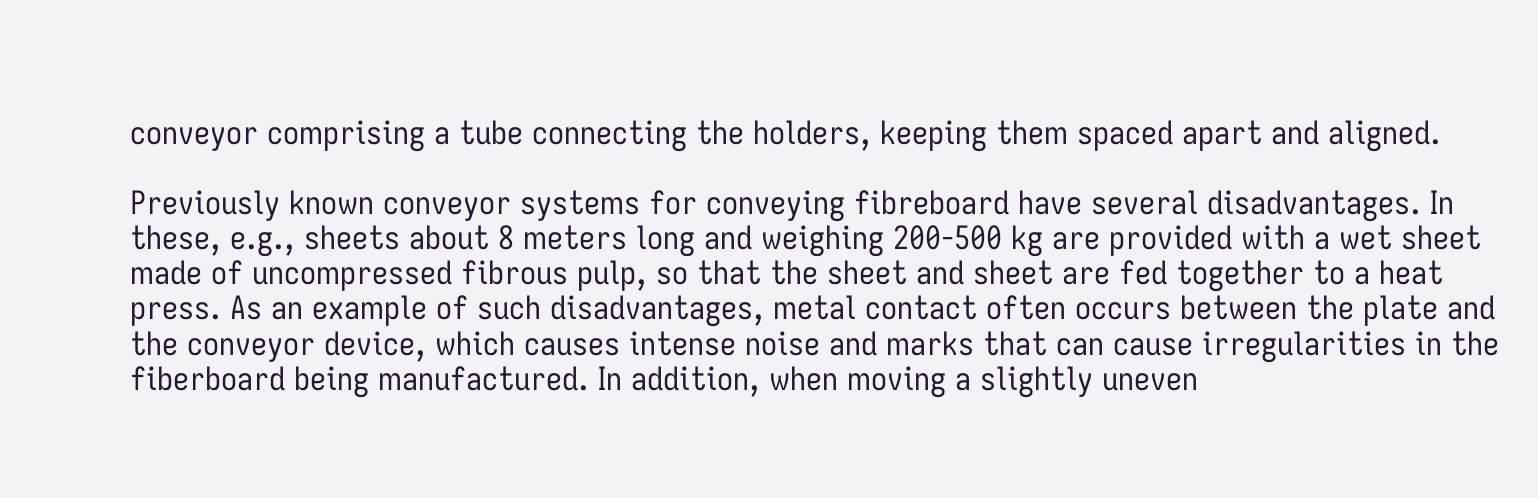conveyor comprising a tube connecting the holders, keeping them spaced apart and aligned.

Previously known conveyor systems for conveying fibreboard have several disadvantages. In these, e.g., sheets about 8 meters long and weighing 200-500 kg are provided with a wet sheet made of uncompressed fibrous pulp, so that the sheet and sheet are fed together to a heat press. As an example of such disadvantages, metal contact often occurs between the plate and the conveyor device, which causes intense noise and marks that can cause irregularities in the fiberboard being manufactured. In addition, when moving a slightly uneven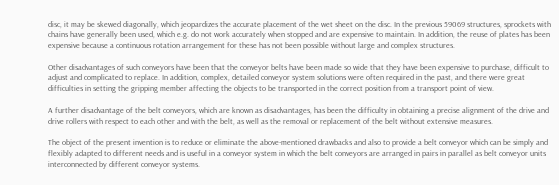disc, it may be skewed diagonally, which jeopardizes the accurate placement of the wet sheet on the disc. In the previous 59069 structures, sprockets with chains have generally been used, which e.g. do not work accurately when stopped and are expensive to maintain. In addition, the reuse of plates has been expensive because a continuous rotation arrangement for these has not been possible without large and complex structures.

Other disadvantages of such conveyors have been that the conveyor belts have been made so wide that they have been expensive to purchase, difficult to adjust and complicated to replace. In addition, complex, detailed conveyor system solutions were often required in the past, and there were great difficulties in setting the gripping member affecting the objects to be transported in the correct position from a transport point of view.

A further disadvantage of the belt conveyors, which are known as disadvantages, has been the difficulty in obtaining a precise alignment of the drive and drive rollers with respect to each other and with the belt, as well as the removal or replacement of the belt without extensive measures.

The object of the present invention is to reduce or eliminate the above-mentioned drawbacks and also to provide a belt conveyor which can be simply and flexibly adapted to different needs and is useful in a conveyor system in which the belt conveyors are arranged in pairs in parallel as belt conveyor units interconnected by different conveyor systems.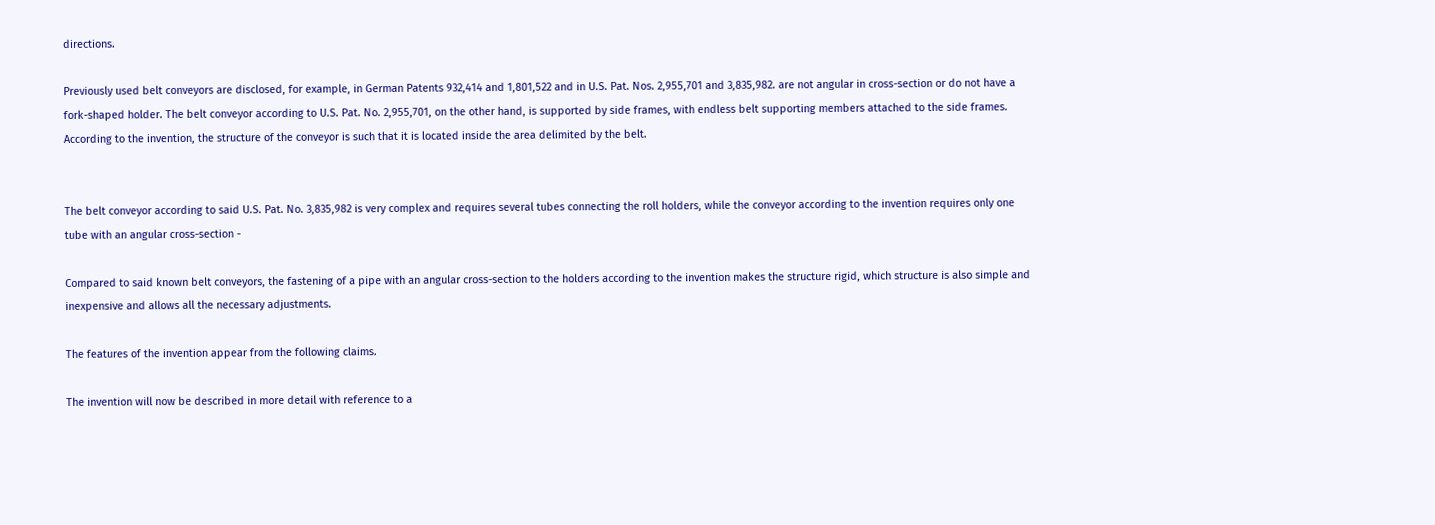directions.

Previously used belt conveyors are disclosed, for example, in German Patents 932,414 and 1,801,522 and in U.S. Pat. Nos. 2,955,701 and 3,835,982. are not angular in cross-section or do not have a fork-shaped holder. The belt conveyor according to U.S. Pat. No. 2,955,701, on the other hand, is supported by side frames, with endless belt supporting members attached to the side frames. According to the invention, the structure of the conveyor is such that it is located inside the area delimited by the belt.


The belt conveyor according to said U.S. Pat. No. 3,835,982 is very complex and requires several tubes connecting the roll holders, while the conveyor according to the invention requires only one tube with an angular cross-section -

Compared to said known belt conveyors, the fastening of a pipe with an angular cross-section to the holders according to the invention makes the structure rigid, which structure is also simple and inexpensive and allows all the necessary adjustments.

The features of the invention appear from the following claims.

The invention will now be described in more detail with reference to a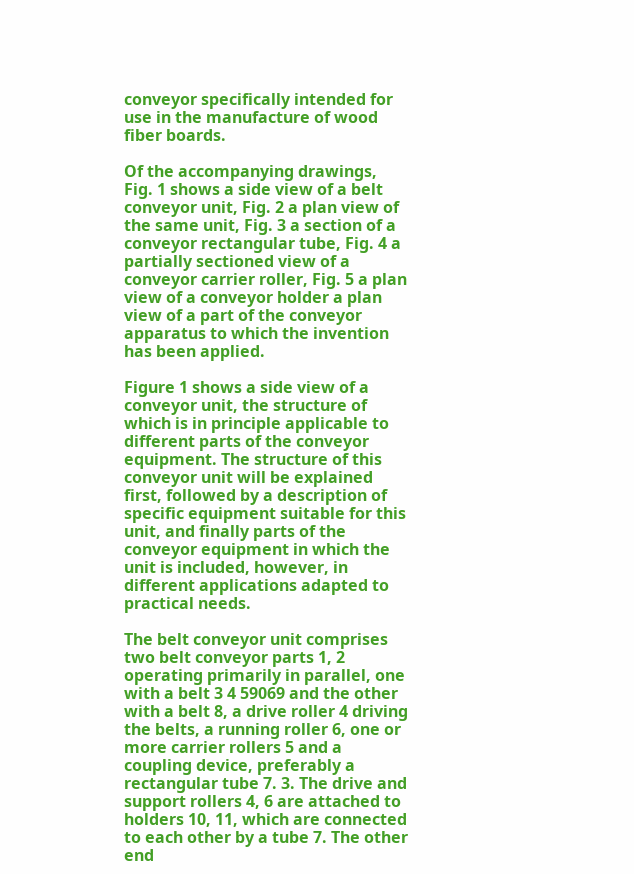conveyor specifically intended for use in the manufacture of wood fiber boards.

Of the accompanying drawings, Fig. 1 shows a side view of a belt conveyor unit, Fig. 2 a plan view of the same unit, Fig. 3 a section of a conveyor rectangular tube, Fig. 4 a partially sectioned view of a conveyor carrier roller, Fig. 5 a plan view of a conveyor holder a plan view of a part of the conveyor apparatus to which the invention has been applied.

Figure 1 shows a side view of a conveyor unit, the structure of which is in principle applicable to different parts of the conveyor equipment. The structure of this conveyor unit will be explained first, followed by a description of specific equipment suitable for this unit, and finally parts of the conveyor equipment in which the unit is included, however, in different applications adapted to practical needs.

The belt conveyor unit comprises two belt conveyor parts 1, 2 operating primarily in parallel, one with a belt 3 4 59069 and the other with a belt 8, a drive roller 4 driving the belts, a running roller 6, one or more carrier rollers 5 and a coupling device, preferably a rectangular tube 7. 3. The drive and support rollers 4, 6 are attached to holders 10, 11, which are connected to each other by a tube 7. The other end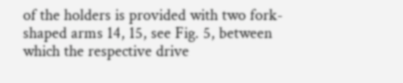of the holders is provided with two fork-shaped arms 14, 15, see Fig. 5, between which the respective drive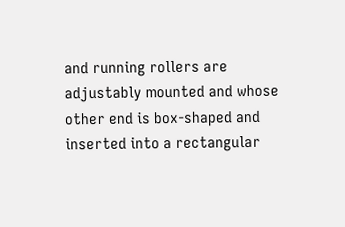and running rollers are adjustably mounted and whose other end is box-shaped and inserted into a rectangular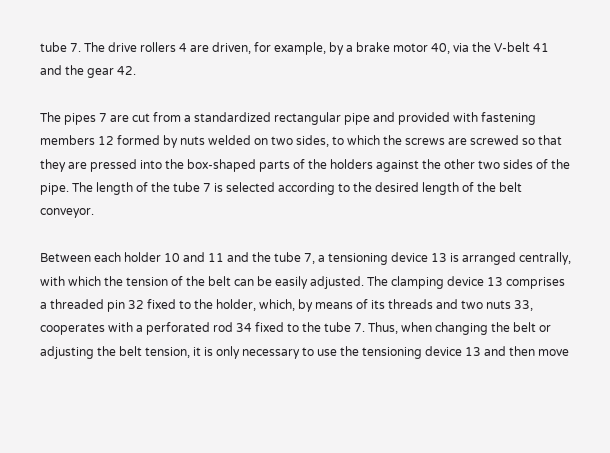tube 7. The drive rollers 4 are driven, for example, by a brake motor 40, via the V-belt 41 and the gear 42.

The pipes 7 are cut from a standardized rectangular pipe and provided with fastening members 12 formed by nuts welded on two sides, to which the screws are screwed so that they are pressed into the box-shaped parts of the holders against the other two sides of the pipe. The length of the tube 7 is selected according to the desired length of the belt conveyor.

Between each holder 10 and 11 and the tube 7, a tensioning device 13 is arranged centrally, with which the tension of the belt can be easily adjusted. The clamping device 13 comprises a threaded pin 32 fixed to the holder, which, by means of its threads and two nuts 33, cooperates with a perforated rod 34 fixed to the tube 7. Thus, when changing the belt or adjusting the belt tension, it is only necessary to use the tensioning device 13 and then move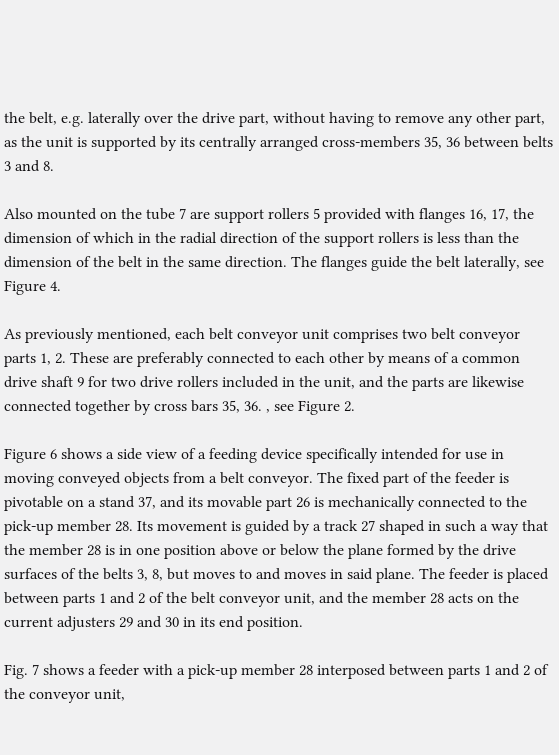the belt, e.g. laterally over the drive part, without having to remove any other part, as the unit is supported by its centrally arranged cross-members 35, 36 between belts 3 and 8.

Also mounted on the tube 7 are support rollers 5 provided with flanges 16, 17, the dimension of which in the radial direction of the support rollers is less than the dimension of the belt in the same direction. The flanges guide the belt laterally, see Figure 4.

As previously mentioned, each belt conveyor unit comprises two belt conveyor parts 1, 2. These are preferably connected to each other by means of a common drive shaft 9 for two drive rollers included in the unit, and the parts are likewise connected together by cross bars 35, 36. , see Figure 2.

Figure 6 shows a side view of a feeding device specifically intended for use in moving conveyed objects from a belt conveyor. The fixed part of the feeder is pivotable on a stand 37, and its movable part 26 is mechanically connected to the pick-up member 28. Its movement is guided by a track 27 shaped in such a way that the member 28 is in one position above or below the plane formed by the drive surfaces of the belts 3, 8, but moves to and moves in said plane. The feeder is placed between parts 1 and 2 of the belt conveyor unit, and the member 28 acts on the current adjusters 29 and 30 in its end position.

Fig. 7 shows a feeder with a pick-up member 28 interposed between parts 1 and 2 of the conveyor unit,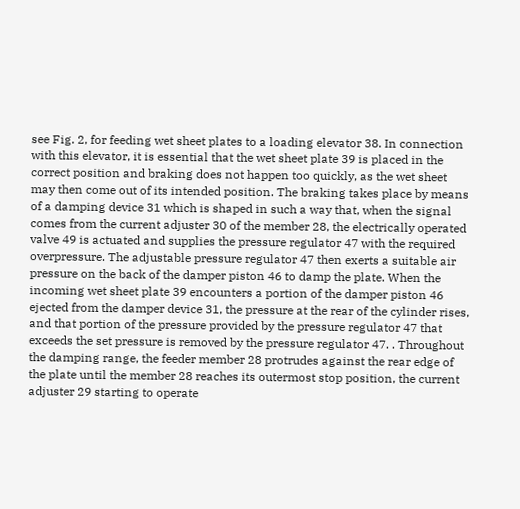see Fig. 2, for feeding wet sheet plates to a loading elevator 38. In connection with this elevator, it is essential that the wet sheet plate 39 is placed in the correct position and braking does not happen too quickly, as the wet sheet may then come out of its intended position. The braking takes place by means of a damping device 31 which is shaped in such a way that, when the signal comes from the current adjuster 30 of the member 28, the electrically operated valve 49 is actuated and supplies the pressure regulator 47 with the required overpressure. The adjustable pressure regulator 47 then exerts a suitable air pressure on the back of the damper piston 46 to damp the plate. When the incoming wet sheet plate 39 encounters a portion of the damper piston 46 ejected from the damper device 31, the pressure at the rear of the cylinder rises, and that portion of the pressure provided by the pressure regulator 47 that exceeds the set pressure is removed by the pressure regulator 47. . Throughout the damping range, the feeder member 28 protrudes against the rear edge of the plate until the member 28 reaches its outermost stop position, the current adjuster 29 starting to operate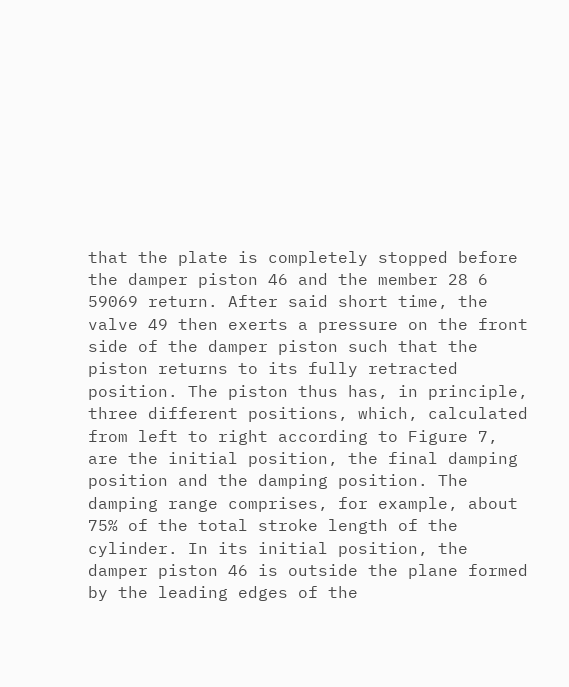that the plate is completely stopped before the damper piston 46 and the member 28 6 59069 return. After said short time, the valve 49 then exerts a pressure on the front side of the damper piston such that the piston returns to its fully retracted position. The piston thus has, in principle, three different positions, which, calculated from left to right according to Figure 7, are the initial position, the final damping position and the damping position. The damping range comprises, for example, about 75% of the total stroke length of the cylinder. In its initial position, the damper piston 46 is outside the plane formed by the leading edges of the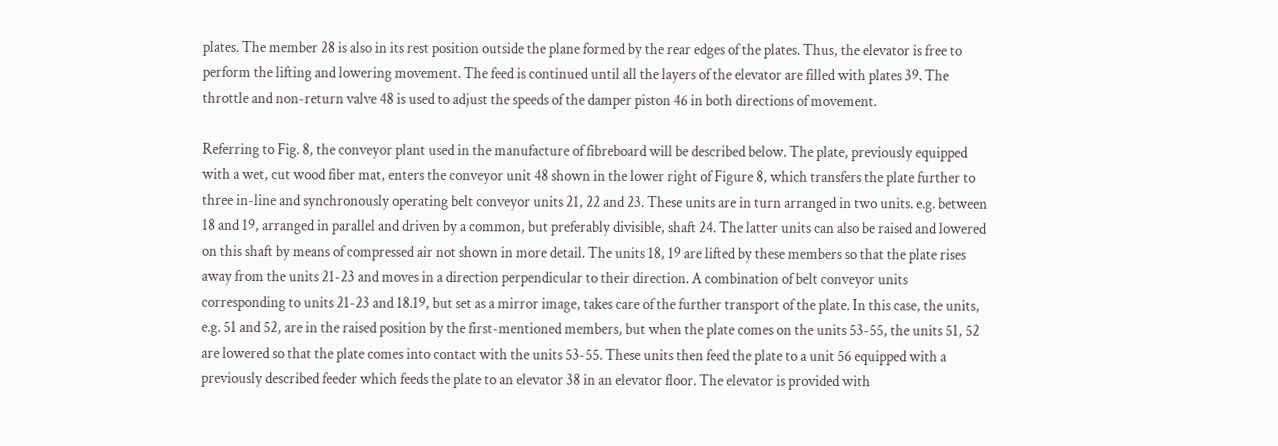plates. The member 28 is also in its rest position outside the plane formed by the rear edges of the plates. Thus, the elevator is free to perform the lifting and lowering movement. The feed is continued until all the layers of the elevator are filled with plates 39. The throttle and non-return valve 48 is used to adjust the speeds of the damper piston 46 in both directions of movement.

Referring to Fig. 8, the conveyor plant used in the manufacture of fibreboard will be described below. The plate, previously equipped with a wet, cut wood fiber mat, enters the conveyor unit 48 shown in the lower right of Figure 8, which transfers the plate further to three in-line and synchronously operating belt conveyor units 21, 22 and 23. These units are in turn arranged in two units. e.g. between 18 and 19, arranged in parallel and driven by a common, but preferably divisible, shaft 24. The latter units can also be raised and lowered on this shaft by means of compressed air not shown in more detail. The units 18, 19 are lifted by these members so that the plate rises away from the units 21-23 and moves in a direction perpendicular to their direction. A combination of belt conveyor units corresponding to units 21-23 and 18.19, but set as a mirror image, takes care of the further transport of the plate. In this case, the units, e.g. 51 and 52, are in the raised position by the first-mentioned members, but when the plate comes on the units 53-55, the units 51, 52 are lowered so that the plate comes into contact with the units 53-55. These units then feed the plate to a unit 56 equipped with a previously described feeder which feeds the plate to an elevator 38 in an elevator floor. The elevator is provided with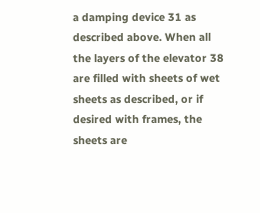a damping device 31 as described above. When all the layers of the elevator 38 are filled with sheets of wet sheets as described, or if desired with frames, the sheets are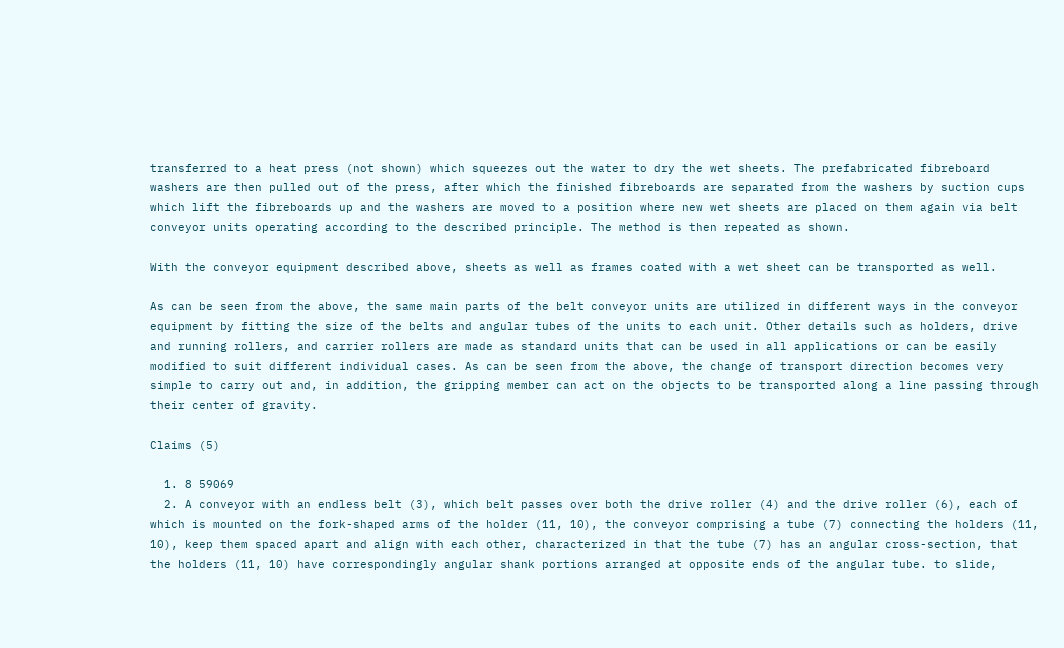transferred to a heat press (not shown) which squeezes out the water to dry the wet sheets. The prefabricated fibreboard washers are then pulled out of the press, after which the finished fibreboards are separated from the washers by suction cups which lift the fibreboards up and the washers are moved to a position where new wet sheets are placed on them again via belt conveyor units operating according to the described principle. The method is then repeated as shown.

With the conveyor equipment described above, sheets as well as frames coated with a wet sheet can be transported as well.

As can be seen from the above, the same main parts of the belt conveyor units are utilized in different ways in the conveyor equipment by fitting the size of the belts and angular tubes of the units to each unit. Other details such as holders, drive and running rollers, and carrier rollers are made as standard units that can be used in all applications or can be easily modified to suit different individual cases. As can be seen from the above, the change of transport direction becomes very simple to carry out and, in addition, the gripping member can act on the objects to be transported along a line passing through their center of gravity.

Claims (5)

  1. 8 59069
  2. A conveyor with an endless belt (3), which belt passes over both the drive roller (4) and the drive roller (6), each of which is mounted on the fork-shaped arms of the holder (11, 10), the conveyor comprising a tube (7) connecting the holders (11, 10), keep them spaced apart and align with each other, characterized in that the tube (7) has an angular cross-section, that the holders (11, 10) have correspondingly angular shank portions arranged at opposite ends of the angular tube. to slide,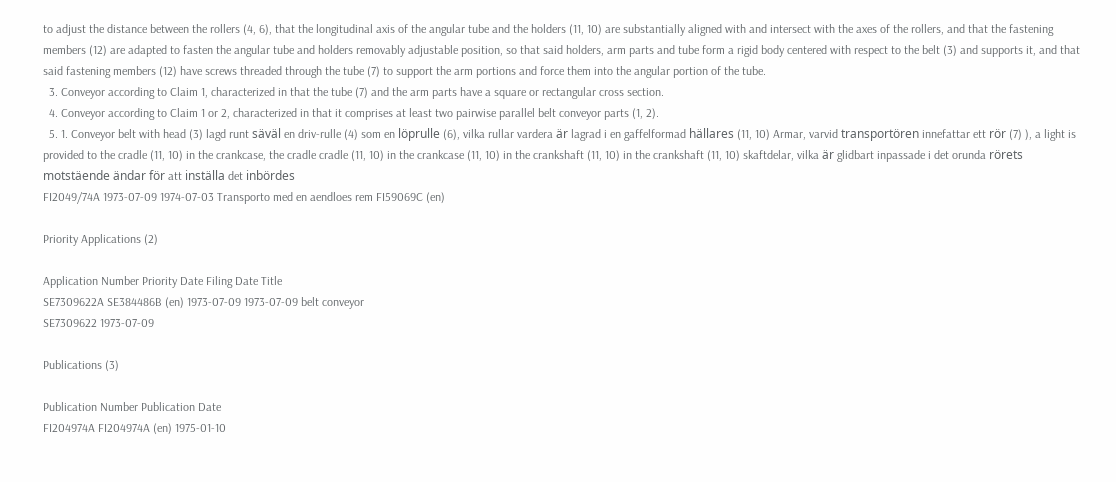to adjust the distance between the rollers (4, 6), that the longitudinal axis of the angular tube and the holders (11, 10) are substantially aligned with and intersect with the axes of the rollers, and that the fastening members (12) are adapted to fasten the angular tube and holders removably adjustable position, so that said holders, arm parts and tube form a rigid body centered with respect to the belt (3) and supports it, and that said fastening members (12) have screws threaded through the tube (7) to support the arm portions and force them into the angular portion of the tube.
  3. Conveyor according to Claim 1, characterized in that the tube (7) and the arm parts have a square or rectangular cross section.
  4. Conveyor according to Claim 1 or 2, characterized in that it comprises at least two pairwise parallel belt conveyor parts (1, 2).
  5. 1. Conveyor belt with head (3) lagd runt säväl en driv-rulle (4) som en löprulle (6), vilka rullar vardera är lagrad i en gaffelformad hällares (11, 10) Armar, varvid transportören innefattar ett rör (7) ), a light is provided to the cradle (11, 10) in the crankcase, the cradle cradle (11, 10) in the crankcase (11, 10) in the crankshaft (11, 10) in the crankshaft (11, 10) skaftdelar, vilka är glidbart inpassade i det orunda rörets motstäende ändar för att inställa det inbördes
FI2049/74A 1973-07-09 1974-07-03 Transporto med en aendloes rem FI59069C (en)

Priority Applications (2)

Application Number Priority Date Filing Date Title
SE7309622A SE384486B (en) 1973-07-09 1973-07-09 belt conveyor
SE7309622 1973-07-09

Publications (3)

Publication Number Publication Date
FI204974A FI204974A (en) 1975-01-10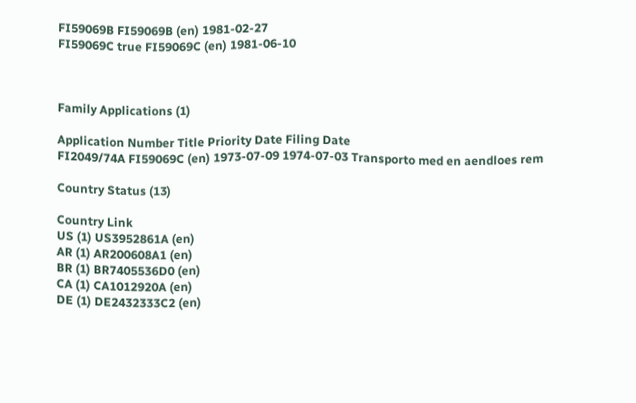FI59069B FI59069B (en) 1981-02-27
FI59069C true FI59069C (en) 1981-06-10



Family Applications (1)

Application Number Title Priority Date Filing Date
FI2049/74A FI59069C (en) 1973-07-09 1974-07-03 Transporto med en aendloes rem

Country Status (13)

Country Link
US (1) US3952861A (en)
AR (1) AR200608A1 (en)
BR (1) BR7405536D0 (en)
CA (1) CA1012920A (en)
DE (1) DE2432333C2 (en)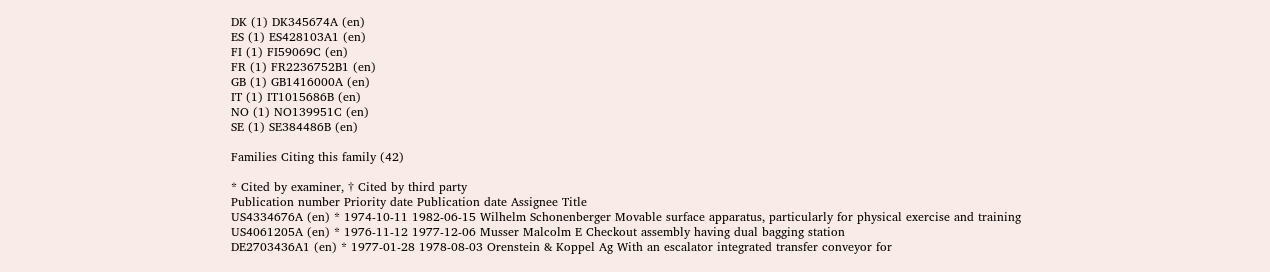DK (1) DK345674A (en)
ES (1) ES428103A1 (en)
FI (1) FI59069C (en)
FR (1) FR2236752B1 (en)
GB (1) GB1416000A (en)
IT (1) IT1015686B (en)
NO (1) NO139951C (en)
SE (1) SE384486B (en)

Families Citing this family (42)

* Cited by examiner, † Cited by third party
Publication number Priority date Publication date Assignee Title
US4334676A (en) * 1974-10-11 1982-06-15 Wilhelm Schonenberger Movable surface apparatus, particularly for physical exercise and training
US4061205A (en) * 1976-11-12 1977-12-06 Musser Malcolm E Checkout assembly having dual bagging station
DE2703436A1 (en) * 1977-01-28 1978-08-03 Orenstein & Koppel Ag With an escalator integrated transfer conveyor for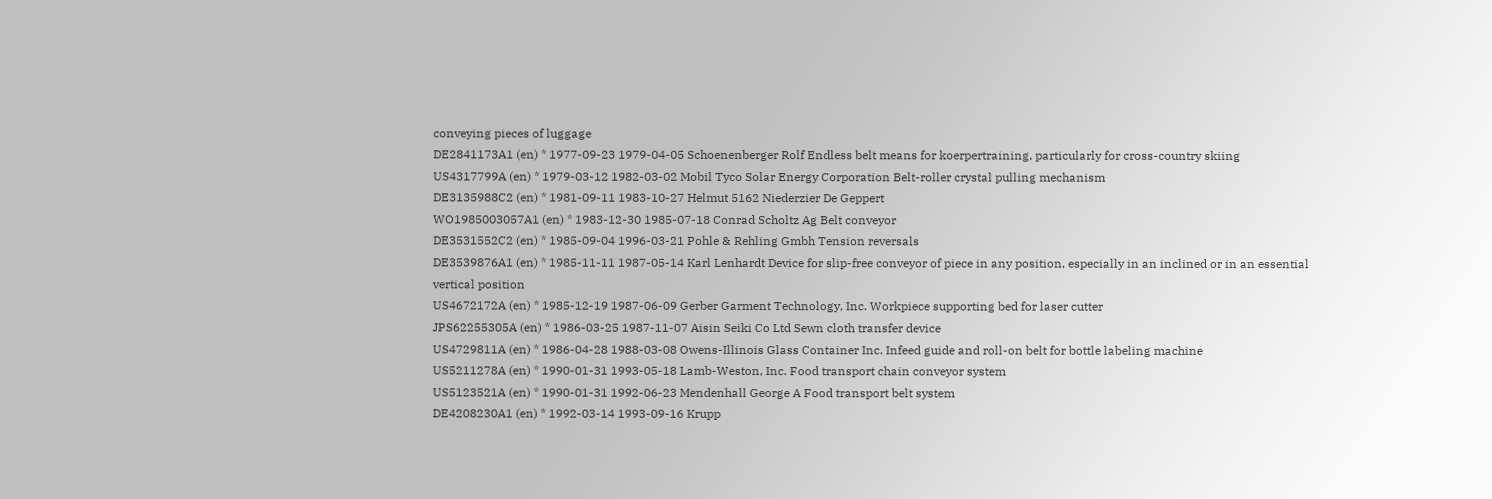conveying pieces of luggage
DE2841173A1 (en) * 1977-09-23 1979-04-05 Schoenenberger Rolf Endless belt means for koerpertraining, particularly for cross-country skiing
US4317799A (en) * 1979-03-12 1982-03-02 Mobil Tyco Solar Energy Corporation Belt-roller crystal pulling mechanism
DE3135988C2 (en) * 1981-09-11 1983-10-27 Helmut 5162 Niederzier De Geppert
WO1985003057A1 (en) * 1983-12-30 1985-07-18 Conrad Scholtz Ag Belt conveyor
DE3531552C2 (en) * 1985-09-04 1996-03-21 Pohle & Rehling Gmbh Tension reversals
DE3539876A1 (en) * 1985-11-11 1987-05-14 Karl Lenhardt Device for slip-free conveyor of piece in any position, especially in an inclined or in an essential vertical position
US4672172A (en) * 1985-12-19 1987-06-09 Gerber Garment Technology, Inc. Workpiece supporting bed for laser cutter
JPS62255305A (en) * 1986-03-25 1987-11-07 Aisin Seiki Co Ltd Sewn cloth transfer device
US4729811A (en) * 1986-04-28 1988-03-08 Owens-Illinois Glass Container Inc. Infeed guide and roll-on belt for bottle labeling machine
US5211278A (en) * 1990-01-31 1993-05-18 Lamb-Weston, Inc. Food transport chain conveyor system
US5123521A (en) * 1990-01-31 1992-06-23 Mendenhall George A Food transport belt system
DE4208230A1 (en) * 1992-03-14 1993-09-16 Krupp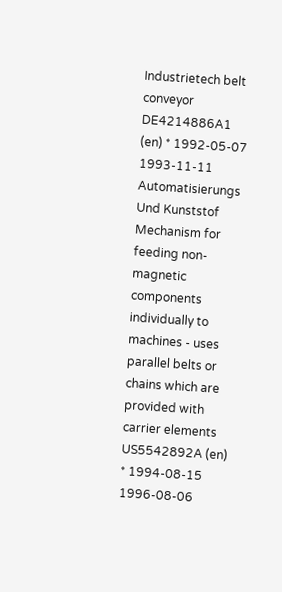Industrietech belt conveyor
DE4214886A1 (en) * 1992-05-07 1993-11-11 Automatisierungs Und Kunststof Mechanism for feeding non-magnetic components individually to machines - uses parallel belts or chains which are provided with carrier elements
US5542892A (en) * 1994-08-15 1996-08-06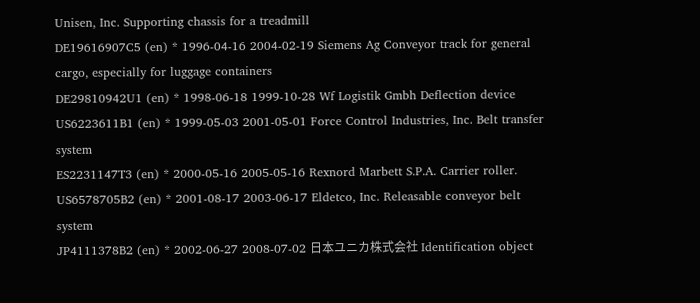Unisen, Inc. Supporting chassis for a treadmill
DE19616907C5 (en) * 1996-04-16 2004-02-19 Siemens Ag Conveyor track for general cargo, especially for luggage containers
DE29810942U1 (en) * 1998-06-18 1999-10-28 Wf Logistik Gmbh Deflection device
US6223611B1 (en) * 1999-05-03 2001-05-01 Force Control Industries, Inc. Belt transfer system
ES2231147T3 (en) * 2000-05-16 2005-05-16 Rexnord Marbett S.P.A. Carrier roller.
US6578705B2 (en) * 2001-08-17 2003-06-17 Eldetco, Inc. Releasable conveyor belt system
JP4111378B2 (en) * 2002-06-27 2008-07-02 日本ユニカ株式会社 Identification object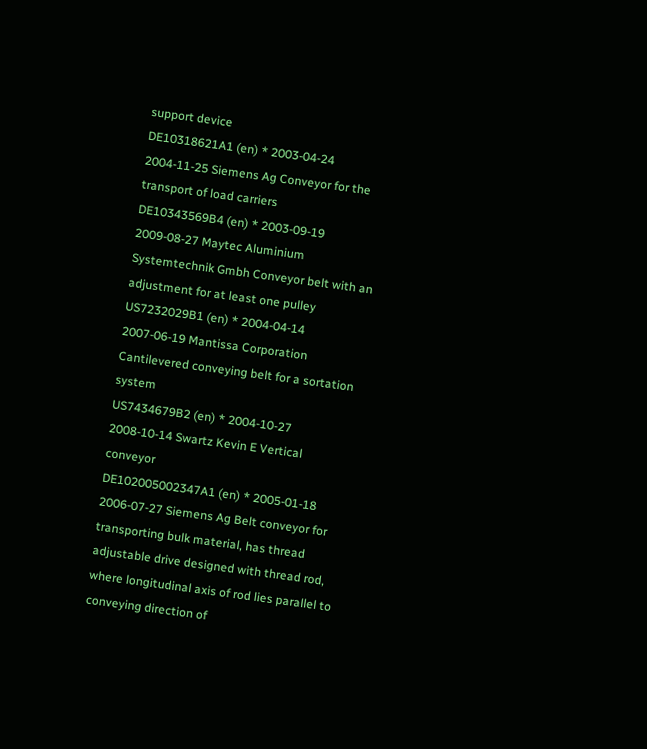support device
DE10318621A1 (en) * 2003-04-24 2004-11-25 Siemens Ag Conveyor for the transport of load carriers
DE10343569B4 (en) * 2003-09-19 2009-08-27 Maytec Aluminium Systemtechnik Gmbh Conveyor belt with an adjustment for at least one pulley
US7232029B1 (en) * 2004-04-14 2007-06-19 Mantissa Corporation Cantilevered conveying belt for a sortation system
US7434679B2 (en) * 2004-10-27 2008-10-14 Swartz Kevin E Vertical conveyor
DE102005002347A1 (en) * 2005-01-18 2006-07-27 Siemens Ag Belt conveyor for transporting bulk material, has thread adjustable drive designed with thread rod, where longitudinal axis of rod lies parallel to conveying direction of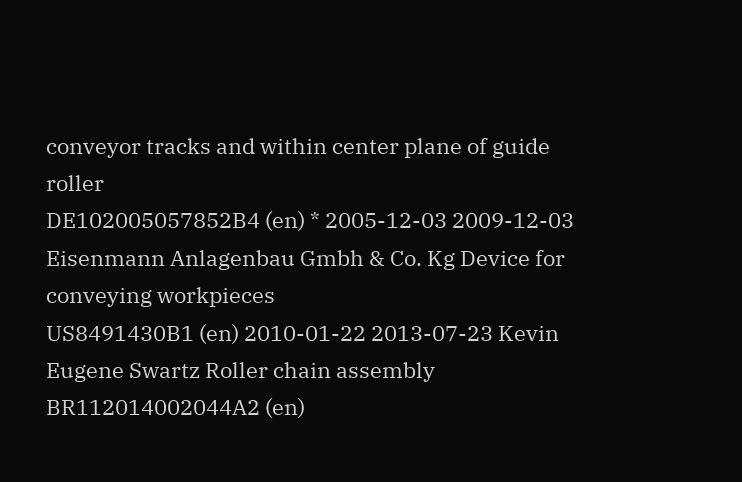conveyor tracks and within center plane of guide roller
DE102005057852B4 (en) * 2005-12-03 2009-12-03 Eisenmann Anlagenbau Gmbh & Co. Kg Device for conveying workpieces
US8491430B1 (en) 2010-01-22 2013-07-23 Kevin Eugene Swartz Roller chain assembly
BR112014002044A2 (en)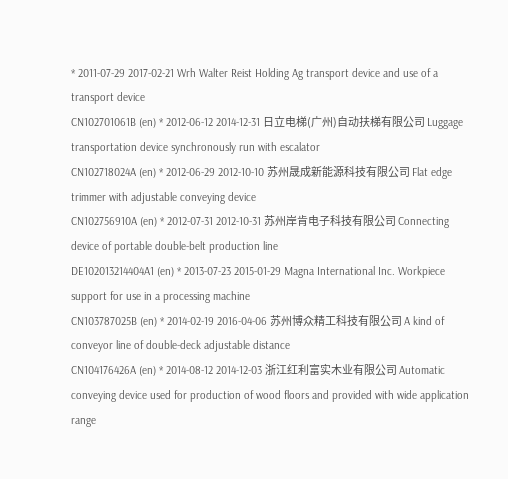* 2011-07-29 2017-02-21 Wrh Walter Reist Holding Ag transport device and use of a transport device
CN102701061B (en) * 2012-06-12 2014-12-31 日立电梯(广州)自动扶梯有限公司 Luggage transportation device synchronously run with escalator
CN102718024A (en) * 2012-06-29 2012-10-10 苏州晟成新能源科技有限公司 Flat edge trimmer with adjustable conveying device
CN102756910A (en) * 2012-07-31 2012-10-31 苏州岸肯电子科技有限公司 Connecting device of portable double-belt production line
DE102013214404A1 (en) * 2013-07-23 2015-01-29 Magna International Inc. Workpiece support for use in a processing machine
CN103787025B (en) * 2014-02-19 2016-04-06 苏州博众精工科技有限公司 A kind of conveyor line of double-deck adjustable distance
CN104176426A (en) * 2014-08-12 2014-12-03 浙江红利富实木业有限公司 Automatic conveying device used for production of wood floors and provided with wide application range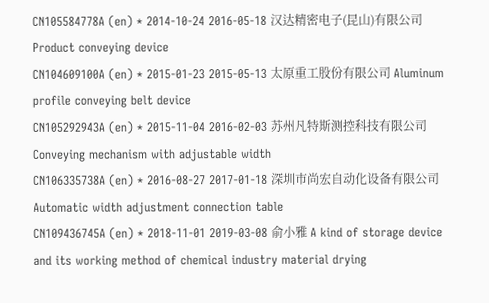CN105584778A (en) * 2014-10-24 2016-05-18 汉达精密电子(昆山)有限公司 Product conveying device
CN104609100A (en) * 2015-01-23 2015-05-13 太原重工股份有限公司 Aluminum profile conveying belt device
CN105292943A (en) * 2015-11-04 2016-02-03 苏州凡特斯测控科技有限公司 Conveying mechanism with adjustable width
CN106335738A (en) * 2016-08-27 2017-01-18 深圳市尚宏自动化设备有限公司 Automatic width adjustment connection table
CN109436745A (en) * 2018-11-01 2019-03-08 俞小雅 A kind of storage device and its working method of chemical industry material drying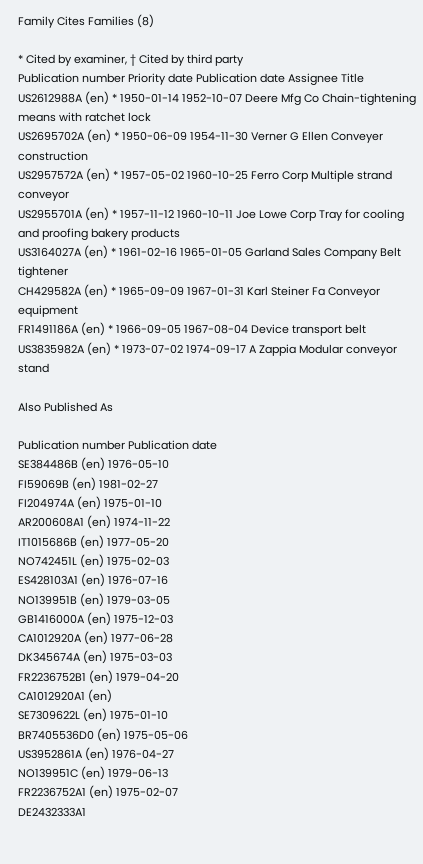Family Cites Families (8)

* Cited by examiner, † Cited by third party
Publication number Priority date Publication date Assignee Title
US2612988A (en) * 1950-01-14 1952-10-07 Deere Mfg Co Chain-tightening means with ratchet lock
US2695702A (en) * 1950-06-09 1954-11-30 Verner G Ellen Conveyer construction
US2957572A (en) * 1957-05-02 1960-10-25 Ferro Corp Multiple strand conveyor
US2955701A (en) * 1957-11-12 1960-10-11 Joe Lowe Corp Tray for cooling and proofing bakery products
US3164027A (en) * 1961-02-16 1965-01-05 Garland Sales Company Belt tightener
CH429582A (en) * 1965-09-09 1967-01-31 Karl Steiner Fa Conveyor equipment
FR1491186A (en) * 1966-09-05 1967-08-04 Device transport belt
US3835982A (en) * 1973-07-02 1974-09-17 A Zappia Modular conveyor stand

Also Published As

Publication number Publication date
SE384486B (en) 1976-05-10
FI59069B (en) 1981-02-27
FI204974A (en) 1975-01-10
AR200608A1 (en) 1974-11-22
IT1015686B (en) 1977-05-20
NO742451L (en) 1975-02-03
ES428103A1 (en) 1976-07-16
NO139951B (en) 1979-03-05
GB1416000A (en) 1975-12-03
CA1012920A (en) 1977-06-28
DK345674A (en) 1975-03-03
FR2236752B1 (en) 1979-04-20
CA1012920A1 (en)
SE7309622L (en) 1975-01-10
BR7405536D0 (en) 1975-05-06
US3952861A (en) 1976-04-27
NO139951C (en) 1979-06-13
FR2236752A1 (en) 1975-02-07
DE2432333A1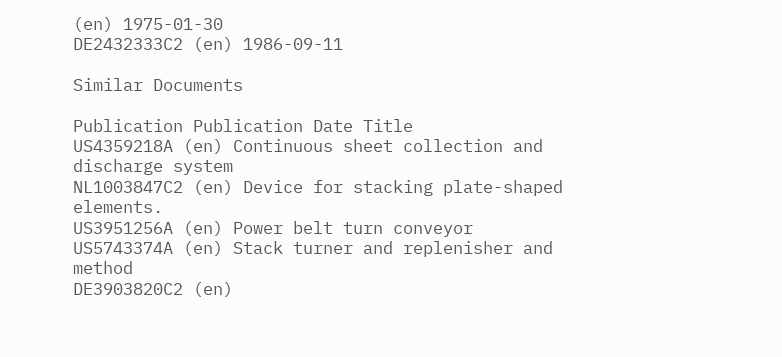(en) 1975-01-30
DE2432333C2 (en) 1986-09-11

Similar Documents

Publication Publication Date Title
US4359218A (en) Continuous sheet collection and discharge system
NL1003847C2 (en) Device for stacking plate-shaped elements.
US3951256A (en) Power belt turn conveyor
US5743374A (en) Stack turner and replenisher and method
DE3903820C2 (en)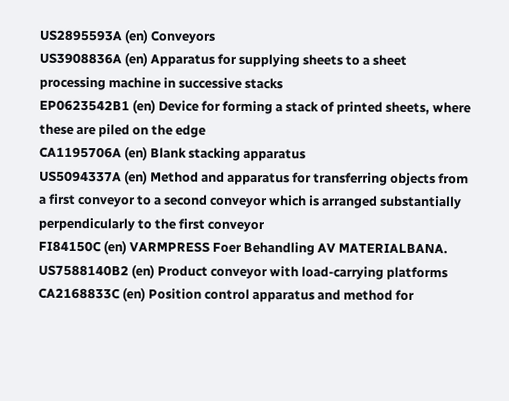US2895593A (en) Conveyors
US3908836A (en) Apparatus for supplying sheets to a sheet processing machine in successive stacks
EP0623542B1 (en) Device for forming a stack of printed sheets, where these are piled on the edge
CA1195706A (en) Blank stacking apparatus
US5094337A (en) Method and apparatus for transferring objects from a first conveyor to a second conveyor which is arranged substantially perpendicularly to the first conveyor
FI84150C (en) VARMPRESS Foer Behandling AV MATERIALBANA.
US7588140B2 (en) Product conveyor with load-carrying platforms
CA2168833C (en) Position control apparatus and method for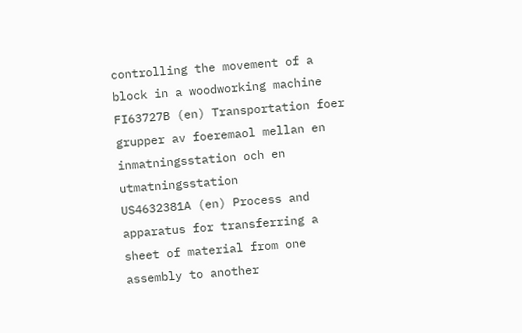controlling the movement of a block in a woodworking machine
FI63727B (en) Transportation foer grupper av foeremaol mellan en inmatningsstation och en utmatningsstation
US4632381A (en) Process and apparatus for transferring a sheet of material from one assembly to another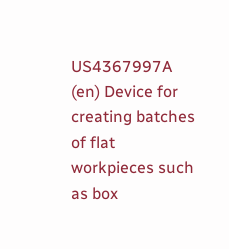US4367997A (en) Device for creating batches of flat workpieces such as box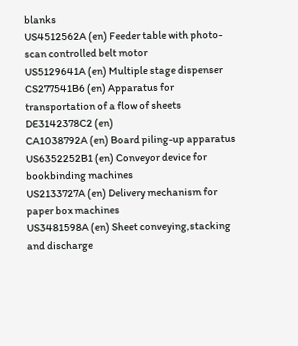blanks
US4512562A (en) Feeder table with photo-scan controlled belt motor
US5129641A (en) Multiple stage dispenser
CS277541B6 (en) Apparatus for transportation of a flow of sheets
DE3142378C2 (en)
CA1038792A (en) Board piling-up apparatus
US6352252B1 (en) Conveyor device for bookbinding machines
US2133727A (en) Delivery mechanism for paper box machines
US3481598A (en) Sheet conveying,stacking and discharge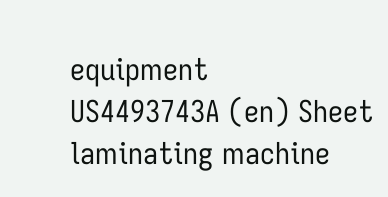equipment
US4493743A (en) Sheet laminating machine